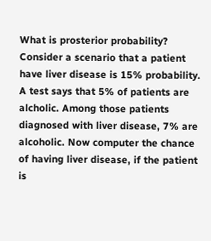What is prosterior probability? Consider a scenario that a patient have liver disease is 15% probability. A test says that 5% of patients are alcholic. Among those patients diagnosed with liver disease, 7% are alcoholic. Now computer the chance of having liver disease, if the patient is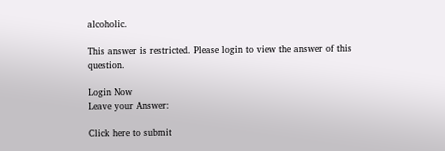alcoholic.

This answer is restricted. Please login to view the answer of this question.

Login Now
Leave your Answer:

Click here to submit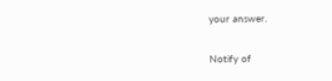your answer.

Notify of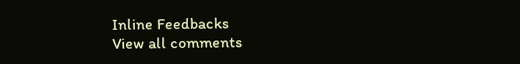Inline Feedbacks
View all comments